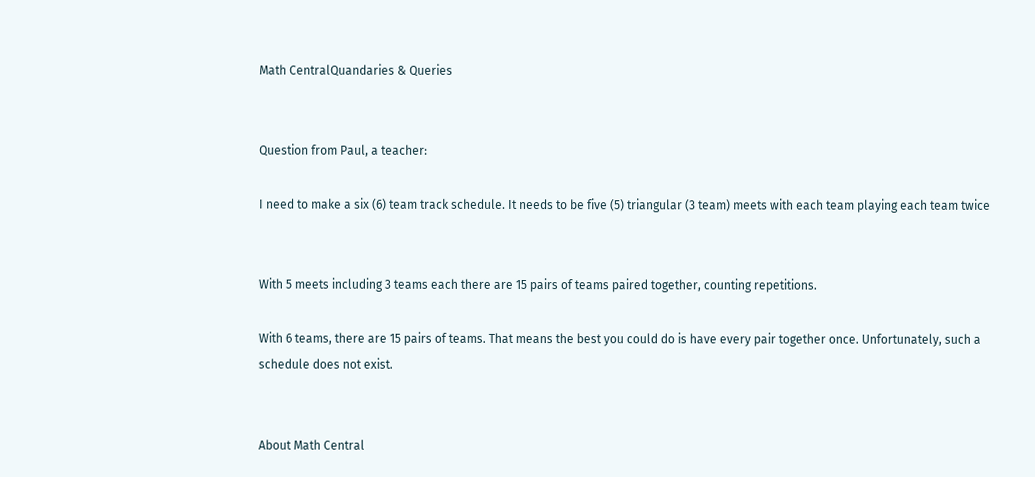Math CentralQuandaries & Queries


Question from Paul, a teacher:

I need to make a six (6) team track schedule. It needs to be five (5) triangular (3 team) meets with each team playing each team twice


With 5 meets including 3 teams each there are 15 pairs of teams paired together, counting repetitions.

With 6 teams, there are 15 pairs of teams. That means the best you could do is have every pair together once. Unfortunately, such a schedule does not exist.


About Math Central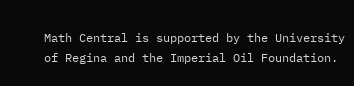Math Central is supported by the University of Regina and the Imperial Oil Foundation.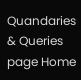Quandaries & Queries page Home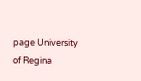page University of Regina